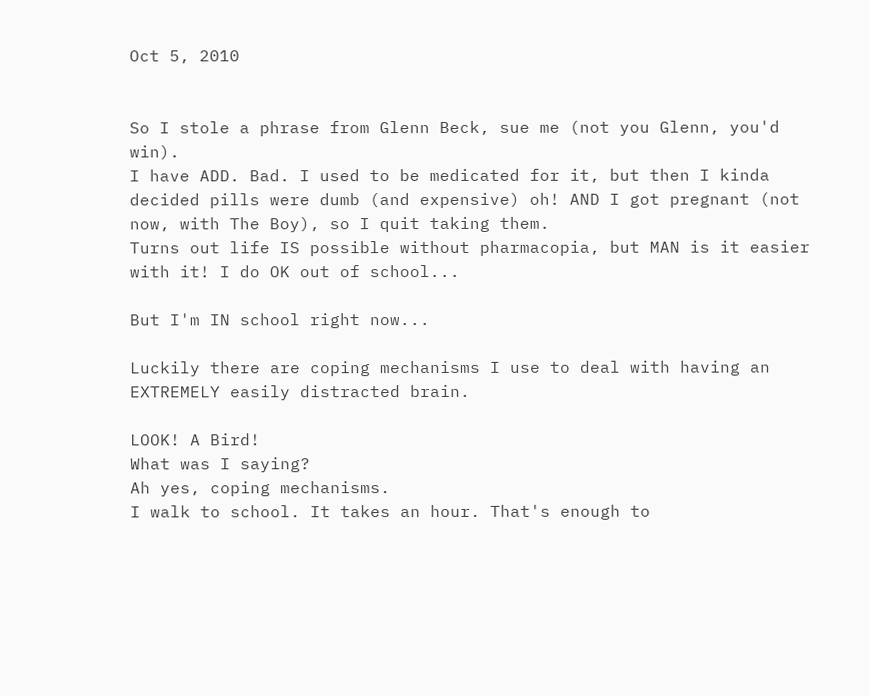Oct 5, 2010


So I stole a phrase from Glenn Beck, sue me (not you Glenn, you'd win).
I have ADD. Bad. I used to be medicated for it, but then I kinda decided pills were dumb (and expensive) oh! AND I got pregnant (not now, with The Boy), so I quit taking them.
Turns out life IS possible without pharmacopia, but MAN is it easier with it! I do OK out of school...

But I'm IN school right now...

Luckily there are coping mechanisms I use to deal with having an EXTREMELY easily distracted brain.

LOOK! A Bird!
What was I saying?
Ah yes, coping mechanisms.
I walk to school. It takes an hour. That's enough to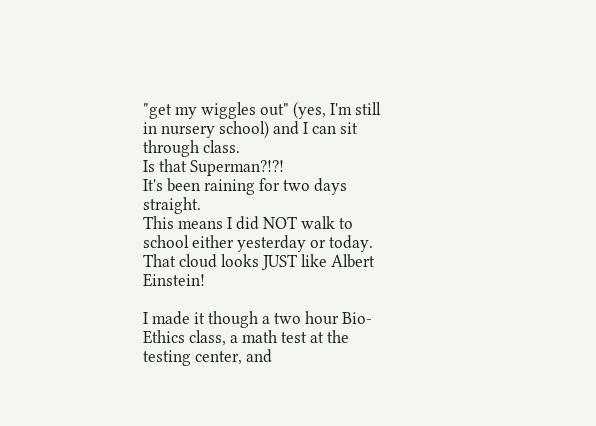"get my wiggles out" (yes, I'm still in nursery school) and I can sit through class.
Is that Superman?!?!
It's been raining for two days straight.
This means I did NOT walk to school either yesterday or today.
That cloud looks JUST like Albert Einstein!

I made it though a two hour Bio-Ethics class, a math test at the testing center, and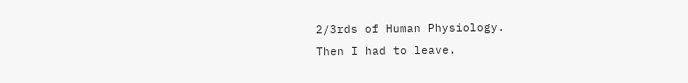2/3rds of Human Physiology.
Then I had to leave.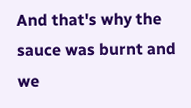And that's why the sauce was burnt and we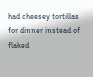had cheesey tortillas for dinner instead of flaked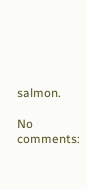salmon.

No comments: